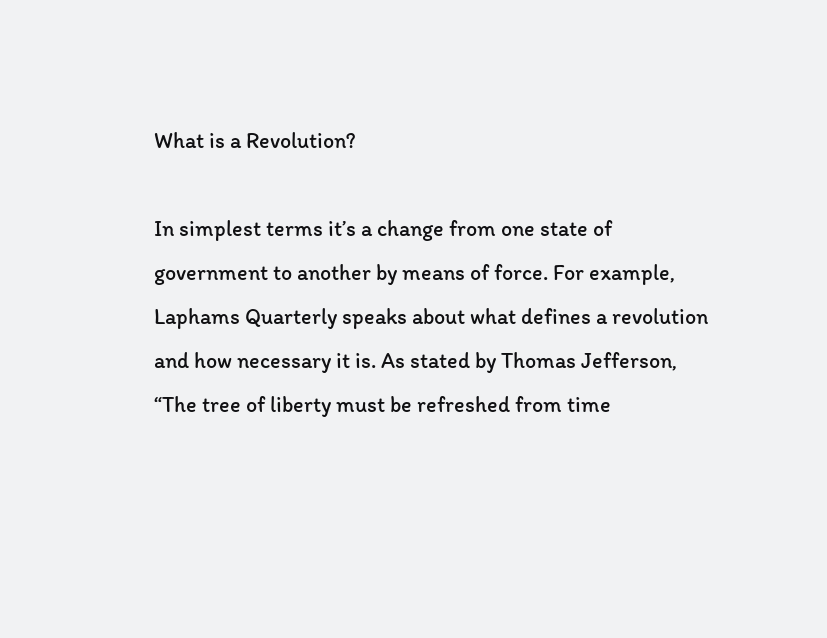What is a Revolution?

In simplest terms it’s a change from one state of government to another by means of force. For example, Laphams Quarterly speaks about what defines a revolution and how necessary it is. As stated by Thomas Jefferson, “The tree of liberty must be refreshed from time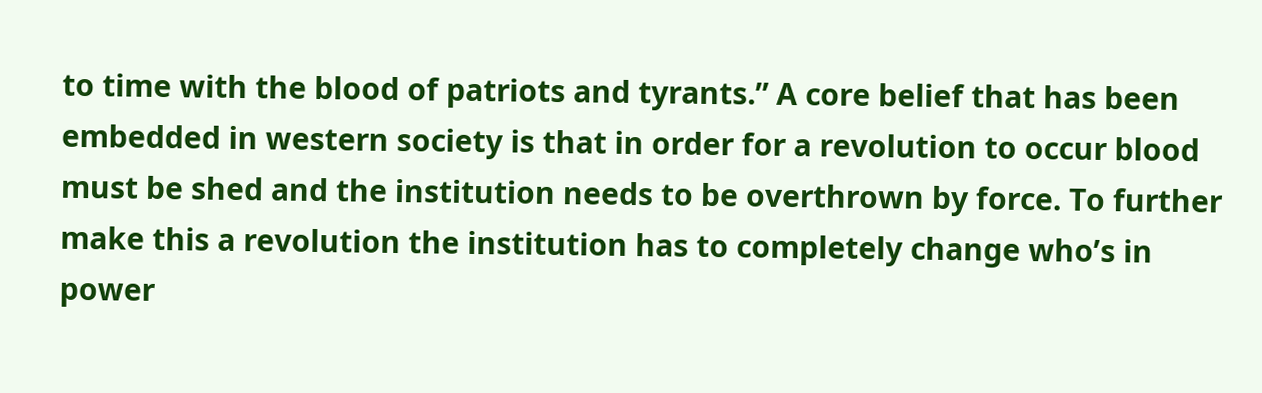to time with the blood of patriots and tyrants.” A core belief that has been embedded in western society is that in order for a revolution to occur blood must be shed and the institution needs to be overthrown by force. To further make this a revolution the institution has to completely change who’s in power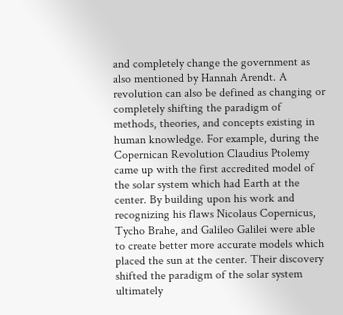and completely change the government as also mentioned by Hannah Arendt. A revolution can also be defined as changing or completely shifting the paradigm of methods, theories, and concepts existing in human knowledge. For example, during the Copernican Revolution Claudius Ptolemy came up with the first accredited model of the solar system which had Earth at the center. By building upon his work and recognizing his flaws Nicolaus Copernicus, Tycho Brahe, and Galileo Galilei were able to create better more accurate models which placed the sun at the center. Their discovery shifted the paradigm of the solar system ultimately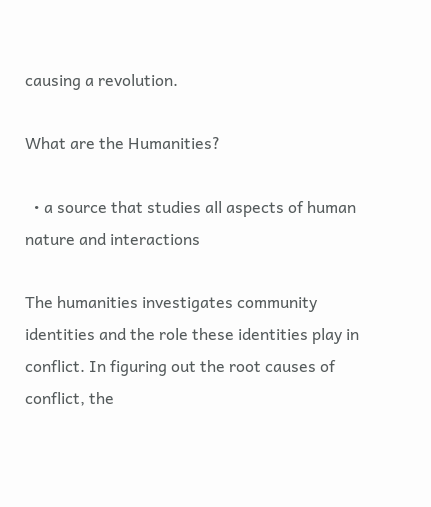causing a revolution.

What are the Humanities?

  • a source that studies all aspects of human nature and interactions

The humanities investigates community identities and the role these identities play in conflict. In figuring out the root causes of conflict, the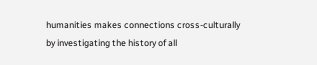humanities makes connections cross-culturally by investigating the history of all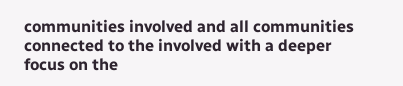communities involved and all communities connected to the involved with a deeper focus on the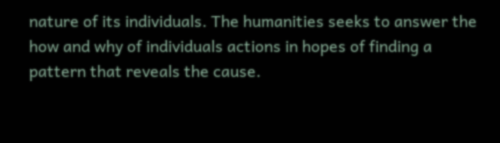nature of its individuals. The humanities seeks to answer the how and why of individuals actions in hopes of finding a pattern that reveals the cause.